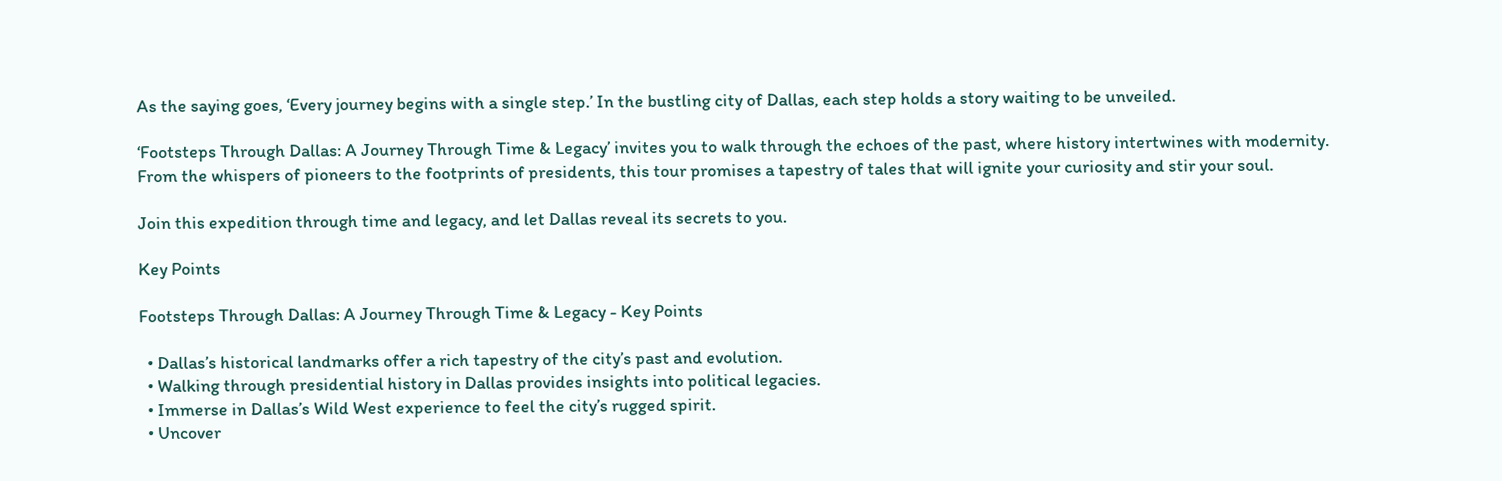As the saying goes, ‘Every journey begins with a single step.’ In the bustling city of Dallas, each step holds a story waiting to be unveiled.

‘Footsteps Through Dallas: A Journey Through Time & Legacy’ invites you to walk through the echoes of the past, where history intertwines with modernity. From the whispers of pioneers to the footprints of presidents, this tour promises a tapestry of tales that will ignite your curiosity and stir your soul.

Join this expedition through time and legacy, and let Dallas reveal its secrets to you.

Key Points

Footsteps Through Dallas: A Journey Through Time & Legacy - Key Points

  • Dallas’s historical landmarks offer a rich tapestry of the city’s past and evolution.
  • Walking through presidential history in Dallas provides insights into political legacies.
  • Immerse in Dallas’s Wild West experience to feel the city’s rugged spirit.
  • Uncover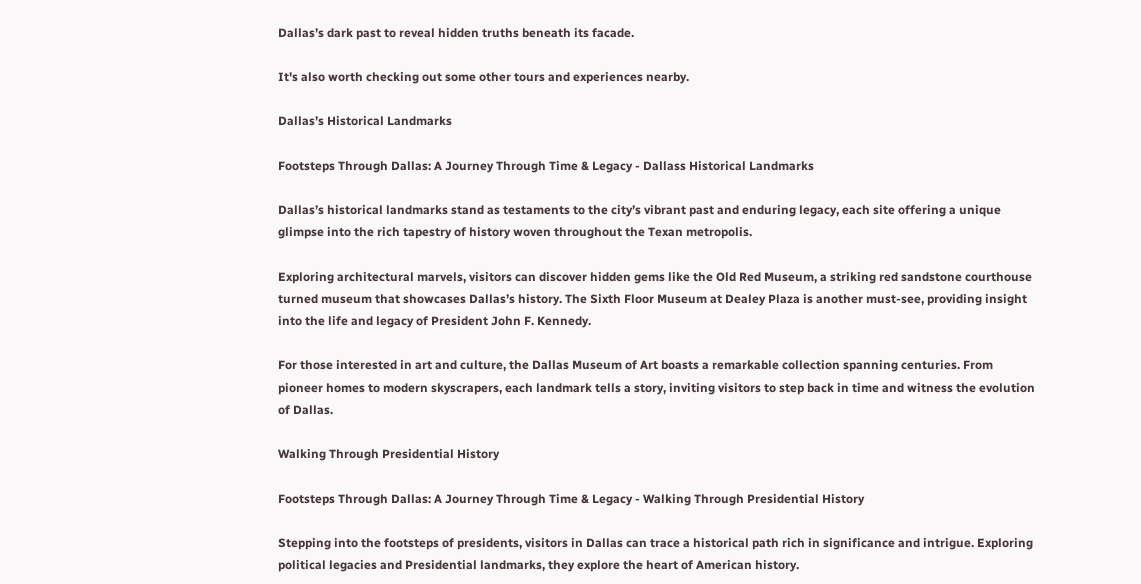Dallas’s dark past to reveal hidden truths beneath its facade.

It's also worth checking out some other tours and experiences nearby.

Dallas’s Historical Landmarks

Footsteps Through Dallas: A Journey Through Time & Legacy - Dallass Historical Landmarks

Dallas’s historical landmarks stand as testaments to the city’s vibrant past and enduring legacy, each site offering a unique glimpse into the rich tapestry of history woven throughout the Texan metropolis.

Exploring architectural marvels, visitors can discover hidden gems like the Old Red Museum, a striking red sandstone courthouse turned museum that showcases Dallas’s history. The Sixth Floor Museum at Dealey Plaza is another must-see, providing insight into the life and legacy of President John F. Kennedy.

For those interested in art and culture, the Dallas Museum of Art boasts a remarkable collection spanning centuries. From pioneer homes to modern skyscrapers, each landmark tells a story, inviting visitors to step back in time and witness the evolution of Dallas.

Walking Through Presidential History

Footsteps Through Dallas: A Journey Through Time & Legacy - Walking Through Presidential History

Stepping into the footsteps of presidents, visitors in Dallas can trace a historical path rich in significance and intrigue. Exploring political legacies and Presidential landmarks, they explore the heart of American history.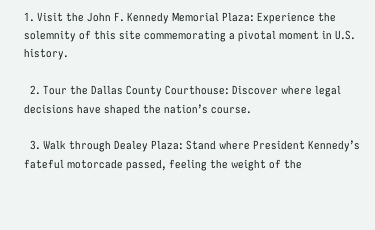1. Visit the John F. Kennedy Memorial Plaza: Experience the solemnity of this site commemorating a pivotal moment in U.S. history.

  2. Tour the Dallas County Courthouse: Discover where legal decisions have shaped the nation’s course.

  3. Walk through Dealey Plaza: Stand where President Kennedy’s fateful motorcade passed, feeling the weight of the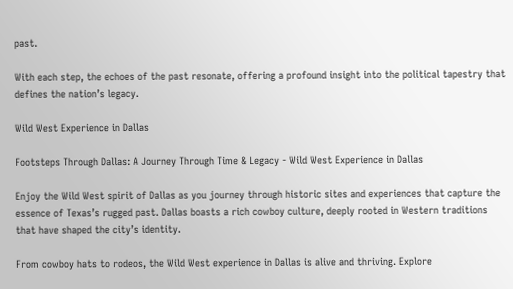past.

With each step, the echoes of the past resonate, offering a profound insight into the political tapestry that defines the nation’s legacy.

Wild West Experience in Dallas

Footsteps Through Dallas: A Journey Through Time & Legacy - Wild West Experience in Dallas

Enjoy the Wild West spirit of Dallas as you journey through historic sites and experiences that capture the essence of Texas’s rugged past. Dallas boasts a rich cowboy culture, deeply rooted in Western traditions that have shaped the city’s identity.

From cowboy hats to rodeos, the Wild West experience in Dallas is alive and thriving. Explore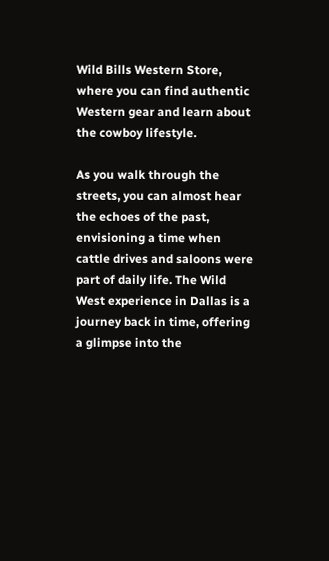Wild Bills Western Store, where you can find authentic Western gear and learn about the cowboy lifestyle.

As you walk through the streets, you can almost hear the echoes of the past, envisioning a time when cattle drives and saloons were part of daily life. The Wild West experience in Dallas is a journey back in time, offering a glimpse into the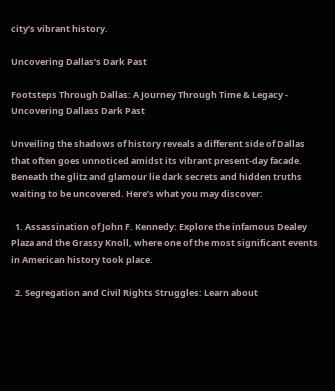city’s vibrant history.

Uncovering Dallas’s Dark Past

Footsteps Through Dallas: A Journey Through Time & Legacy - Uncovering Dallass Dark Past

Unveiling the shadows of history reveals a different side of Dallas that often goes unnoticed amidst its vibrant present-day facade. Beneath the glitz and glamour lie dark secrets and hidden truths waiting to be uncovered. Here’s what you may discover:

  1. Assassination of John F. Kennedy: Explore the infamous Dealey Plaza and the Grassy Knoll, where one of the most significant events in American history took place.

  2. Segregation and Civil Rights Struggles: Learn about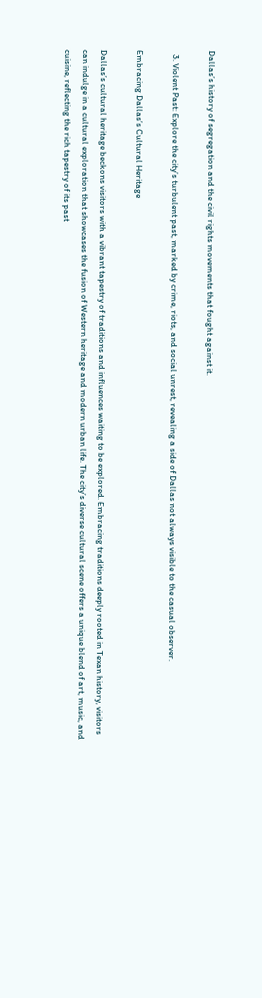Dallas’s history of segregation and the civil rights movements that fought against it.

  3. Violent Past: Explore the city’s turbulent past, marked by crime, riots, and social unrest, revealing a side of Dallas not always visible to the casual observer.

Embracing Dallas’s Cultural Heritage

Dallas’s cultural heritage beckons visitors with a vibrant tapestry of traditions and influences waiting to be explored. Embracing traditions deeply rooted in Texan history, visitors can indulge in a cultural exploration that showcases the fusion of Western heritage and modern urban life. The city’s diverse cultural scene offers a unique blend of art, music, and cuisine, reflecting the rich tapestry of its past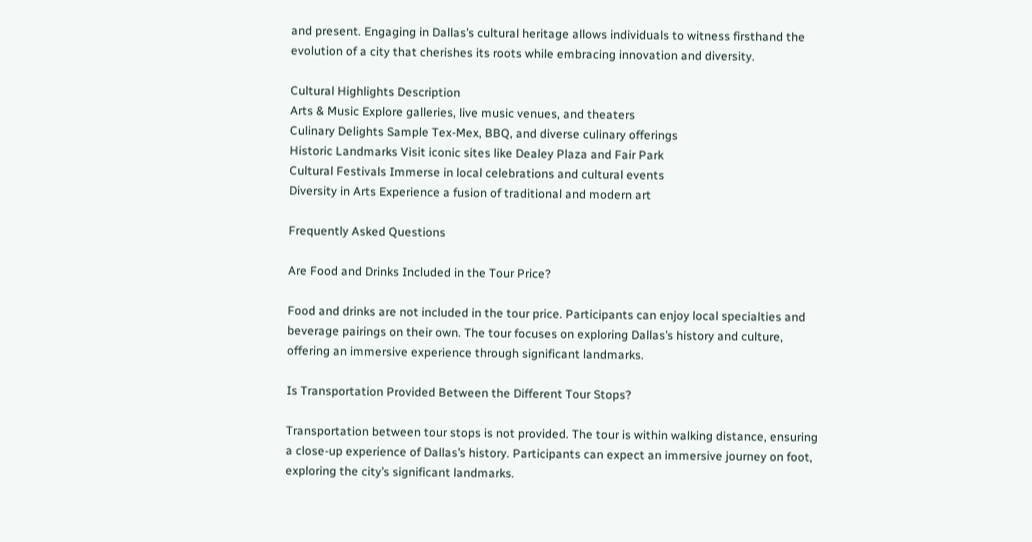and present. Engaging in Dallas’s cultural heritage allows individuals to witness firsthand the evolution of a city that cherishes its roots while embracing innovation and diversity.

Cultural Highlights Description
Arts & Music Explore galleries, live music venues, and theaters
Culinary Delights Sample Tex-Mex, BBQ, and diverse culinary offerings
Historic Landmarks Visit iconic sites like Dealey Plaza and Fair Park
Cultural Festivals Immerse in local celebrations and cultural events
Diversity in Arts Experience a fusion of traditional and modern art

Frequently Asked Questions

Are Food and Drinks Included in the Tour Price?

Food and drinks are not included in the tour price. Participants can enjoy local specialties and beverage pairings on their own. The tour focuses on exploring Dallas’s history and culture, offering an immersive experience through significant landmarks.

Is Transportation Provided Between the Different Tour Stops?

Transportation between tour stops is not provided. The tour is within walking distance, ensuring a close-up experience of Dallas’s history. Participants can expect an immersive journey on foot, exploring the city’s significant landmarks.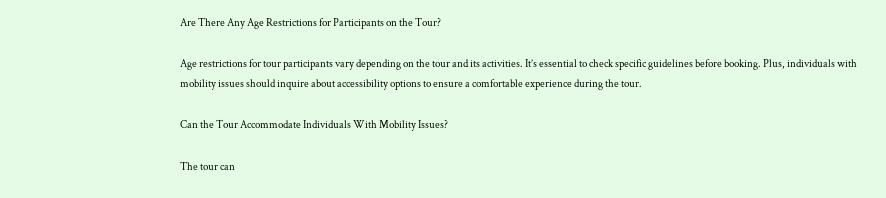Are There Any Age Restrictions for Participants on the Tour?

Age restrictions for tour participants vary depending on the tour and its activities. It’s essential to check specific guidelines before booking. Plus, individuals with mobility issues should inquire about accessibility options to ensure a comfortable experience during the tour.

Can the Tour Accommodate Individuals With Mobility Issues?

The tour can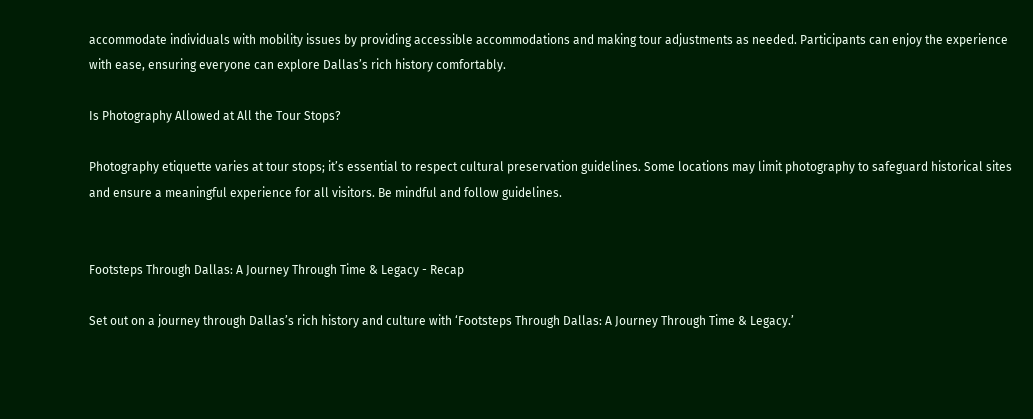accommodate individuals with mobility issues by providing accessible accommodations and making tour adjustments as needed. Participants can enjoy the experience with ease, ensuring everyone can explore Dallas’s rich history comfortably.

Is Photography Allowed at All the Tour Stops?

Photography etiquette varies at tour stops; it’s essential to respect cultural preservation guidelines. Some locations may limit photography to safeguard historical sites and ensure a meaningful experience for all visitors. Be mindful and follow guidelines.


Footsteps Through Dallas: A Journey Through Time & Legacy - Recap

Set out on a journey through Dallas’s rich history and culture with ‘Footsteps Through Dallas: A Journey Through Time & Legacy.’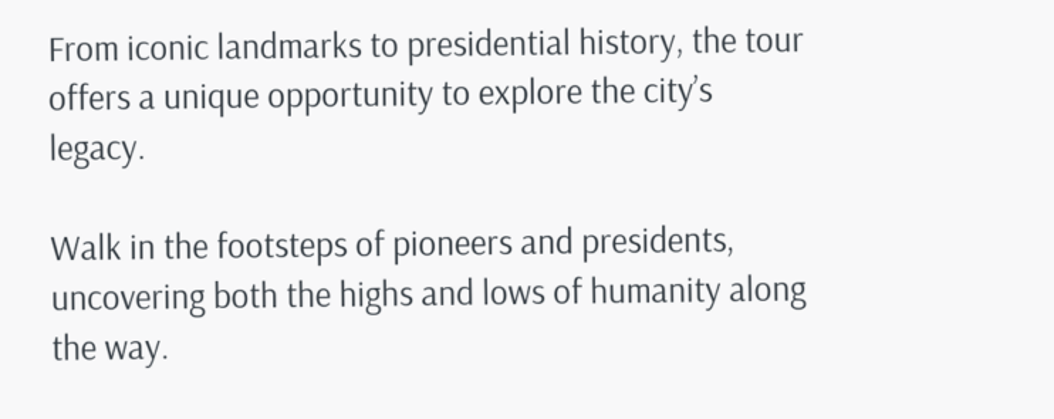From iconic landmarks to presidential history, the tour offers a unique opportunity to explore the city’s legacy.

Walk in the footsteps of pioneers and presidents, uncovering both the highs and lows of humanity along the way.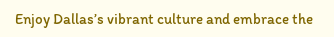Enjoy Dallas’s vibrant culture and embrace the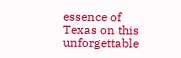essence of Texas on this unforgettable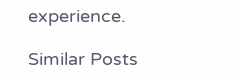experience.

Similar Posts